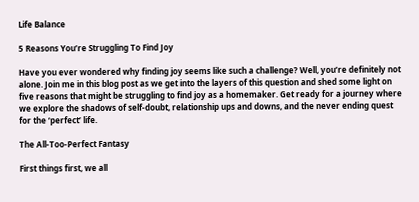Life Balance

5 Reasons You’re Struggling To Find Joy

Have you ever wondered why finding joy seems like such a challenge? Well, you’re definitely not alone. Join me in this blog post as we get into the layers of this question and shed some light on five reasons that might be struggling to find joy as a homemaker. Get ready for a journey where we explore the shadows of self-doubt, relationship ups and downs, and the never ending quest for the ‘perfect’ life.

The All-Too-Perfect Fantasy

First things first, we all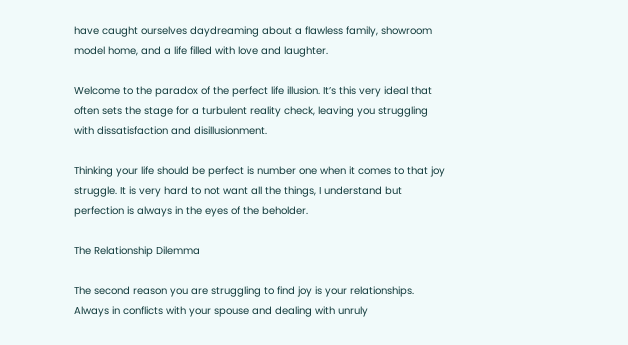have caught ourselves daydreaming about a flawless family, showroom model home, and a life filled with love and laughter.

Welcome to the paradox of the perfect life illusion. It’s this very ideal that often sets the stage for a turbulent reality check, leaving you struggling with dissatisfaction and disillusionment.

Thinking your life should be perfect is number one when it comes to that joy struggle. It is very hard to not want all the things, I understand but perfection is always in the eyes of the beholder.

The Relationship Dilemma

The second reason you are struggling to find joy is your relationships. Always in conflicts with your spouse and dealing with unruly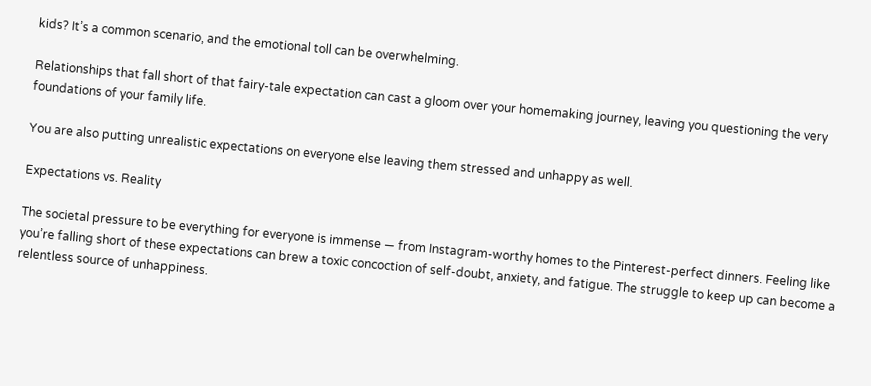kids? It’s a common scenario, and the emotional toll can be overwhelming.

Relationships that fall short of that fairy-tale expectation can cast a gloom over your homemaking journey, leaving you questioning the very foundations of your family life.

You are also putting unrealistic expectations on everyone else leaving them stressed and unhappy as well.

Expectations vs. Reality

The societal pressure to be everything for everyone is immense — from Instagram-worthy homes to the Pinterest-perfect dinners. Feeling like you’re falling short of these expectations can brew a toxic concoction of self-doubt, anxiety, and fatigue. The struggle to keep up can become a relentless source of unhappiness.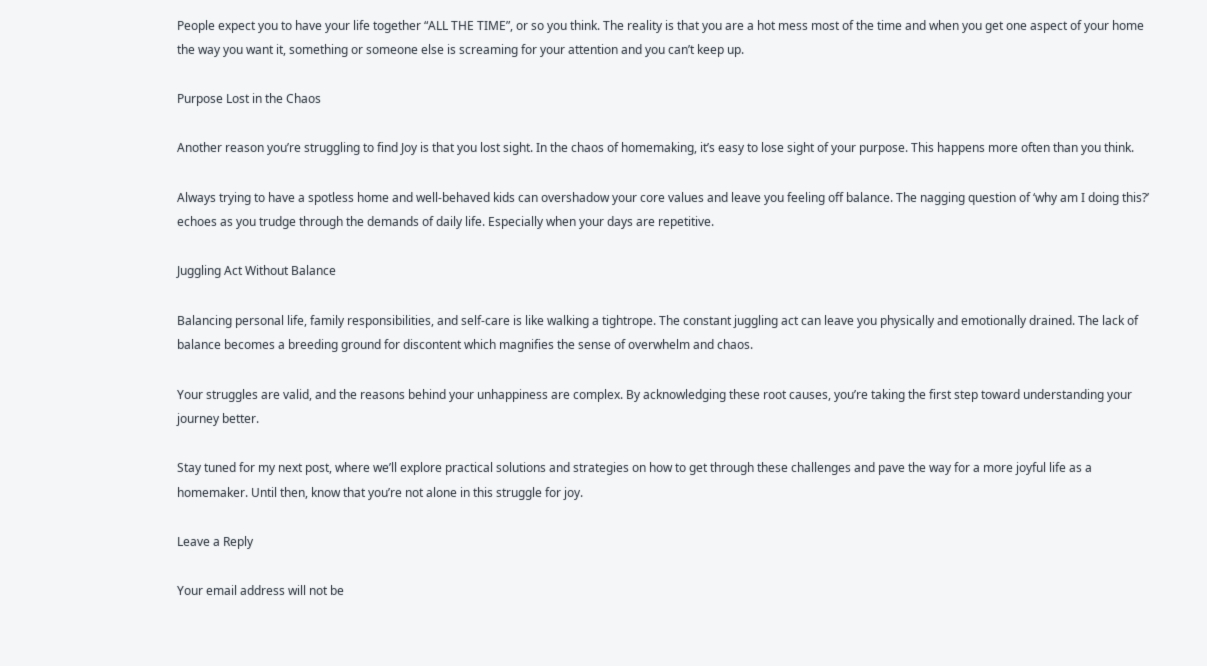People expect you to have your life together “ALL THE TIME”, or so you think. The reality is that you are a hot mess most of the time and when you get one aspect of your home the way you want it, something or someone else is screaming for your attention and you can’t keep up.

Purpose Lost in the Chaos

Another reason you’re struggling to find Joy is that you lost sight. In the chaos of homemaking, it’s easy to lose sight of your purpose. This happens more often than you think.

Always trying to have a spotless home and well-behaved kids can overshadow your core values and leave you feeling off balance. The nagging question of ‘why am I doing this?’ echoes as you trudge through the demands of daily life. Especially when your days are repetitive.

Juggling Act Without Balance

Balancing personal life, family responsibilities, and self-care is like walking a tightrope. The constant juggling act can leave you physically and emotionally drained. The lack of balance becomes a breeding ground for discontent which magnifies the sense of overwhelm and chaos.

Your struggles are valid, and the reasons behind your unhappiness are complex. By acknowledging these root causes, you’re taking the first step toward understanding your journey better.

Stay tuned for my next post, where we’ll explore practical solutions and strategies on how to get through these challenges and pave the way for a more joyful life as a homemaker. Until then, know that you’re not alone in this struggle for joy.

Leave a Reply

Your email address will not be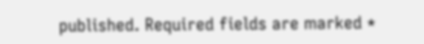published. Required fields are marked *